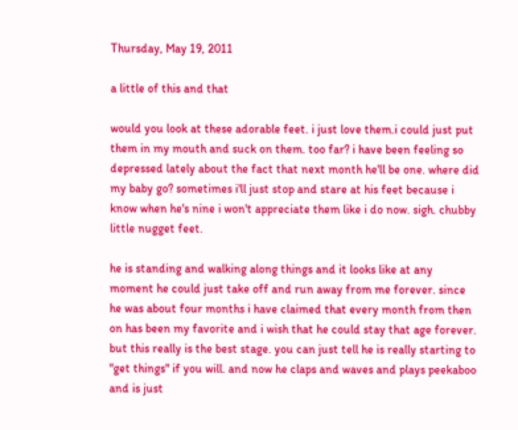Thursday, May 19, 2011

a little of this and that

would you look at these adorable feet. i just love them.i could just put them in my mouth and suck on them. too far? i have been feeling so depressed lately about the fact that next month he'll be one. where did my baby go? sometimes i'll just stop and stare at his feet because i know when he's nine i won't appreciate them like i do now. sigh. chubby little nugget feet.

he is standing and walking along things and it looks like at any moment he could just take off and run away from me forever. since he was about four months i have claimed that every month from then on has been my favorite and i wish that he could stay that age forever. but this really is the best stage. you can just tell he is really starting to "get things" if you will. and now he claps and waves and plays peekaboo and is just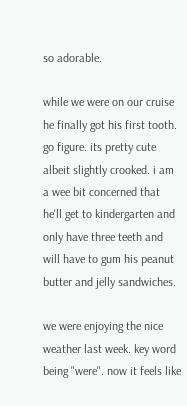so adorable.

while we were on our cruise he finally got his first tooth. go figure. its pretty cute albeit slightly crooked. i am a wee bit concerned that he'll get to kindergarten and only have three teeth and will have to gum his peanut butter and jelly sandwiches.

we were enjoying the nice weather last week. key word being "were". now it feels like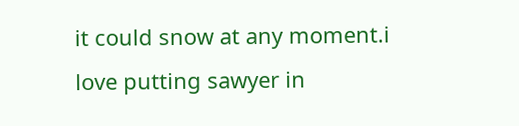it could snow at any moment.i love putting sawyer in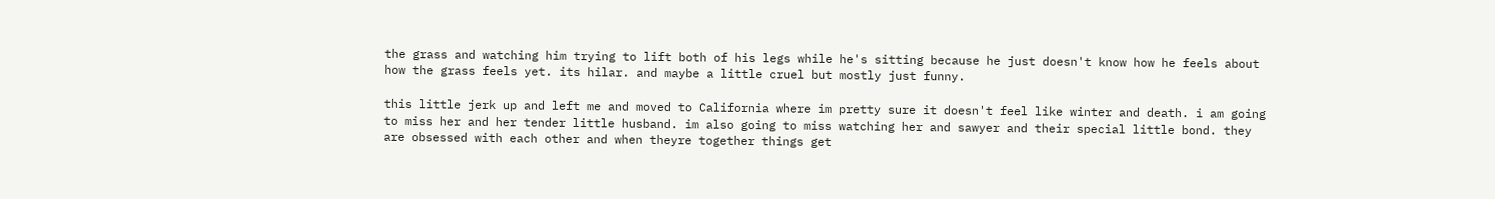the grass and watching him trying to lift both of his legs while he's sitting because he just doesn't know how he feels about how the grass feels yet. its hilar. and maybe a little cruel but mostly just funny.

this little jerk up and left me and moved to California where im pretty sure it doesn't feel like winter and death. i am going to miss her and her tender little husband. im also going to miss watching her and sawyer and their special little bond. they are obsessed with each other and when theyre together things get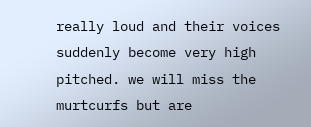really loud and their voices suddenly become very high pitched. we will miss the murtcurfs but are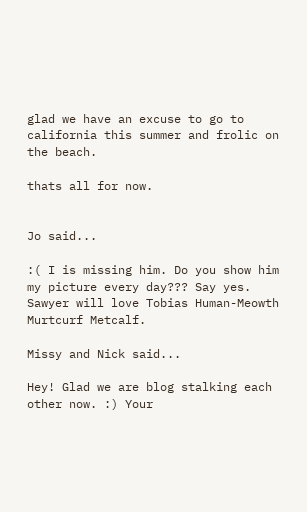glad we have an excuse to go to california this summer and frolic on the beach.

thats all for now.


Jo said...

:( I is missing him. Do you show him my picture every day??? Say yes. Sawyer will love Tobias Human-Meowth Murtcurf Metcalf.

Missy and Nick said...

Hey! Glad we are blog stalking each other now. :) Your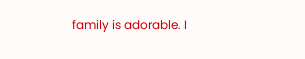family is adorable. I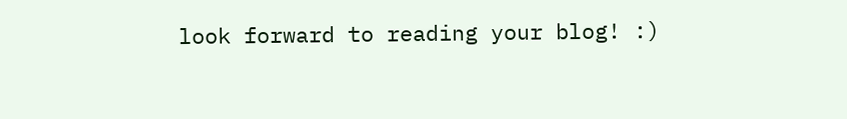look forward to reading your blog! :)